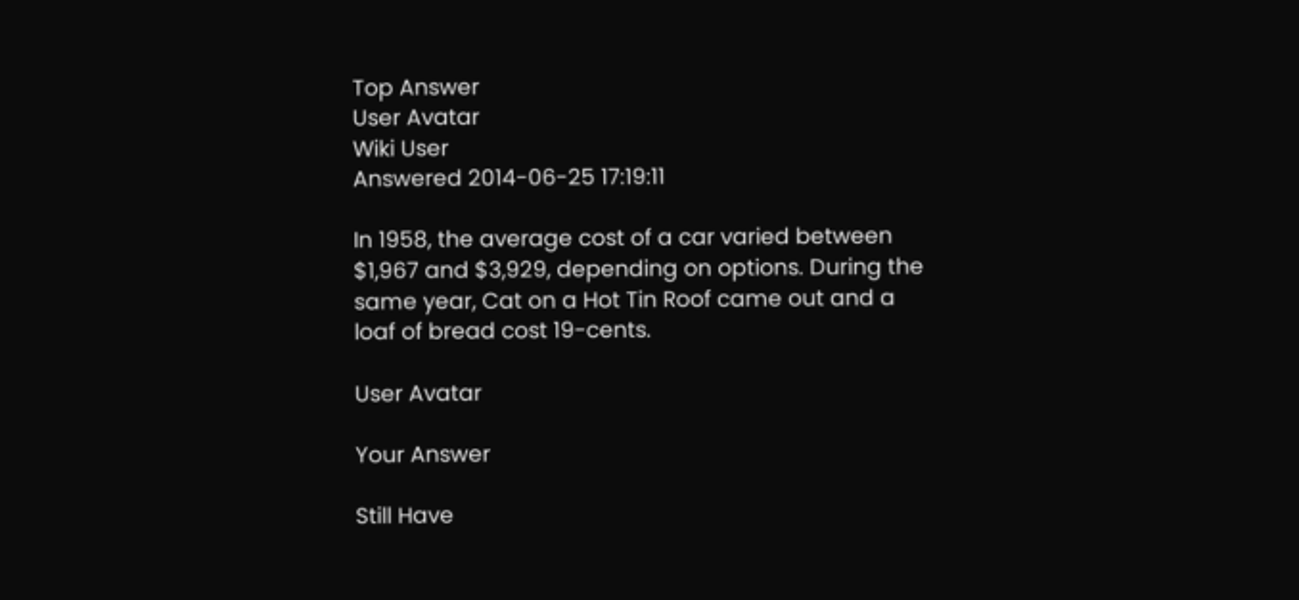Top Answer
User Avatar
Wiki User
Answered 2014-06-25 17:19:11

In 1958, the average cost of a car varied between $1,967 and $3,929, depending on options. During the same year, Cat on a Hot Tin Roof came out and a loaf of bread cost 19-cents.

User Avatar

Your Answer

Still Have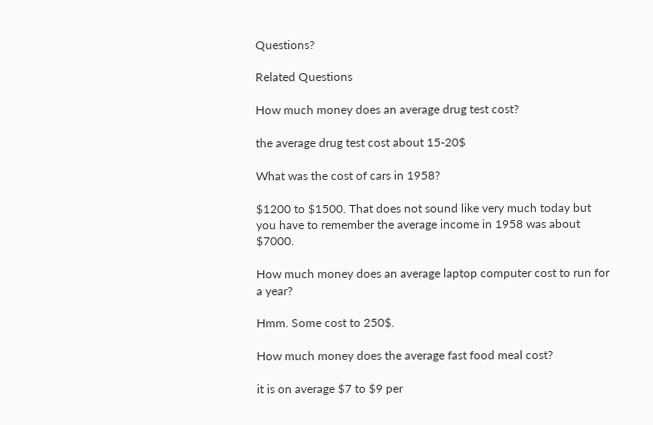Questions?

Related Questions

How much money does an average drug test cost?

the average drug test cost about 15-20$

What was the cost of cars in 1958?

$1200 to $1500. That does not sound like very much today but you have to remember the average income in 1958 was about $7000.

How much money does an average laptop computer cost to run for a year?

Hmm. Some cost to 250$.

How much money does the average fast food meal cost?

it is on average $7 to $9 per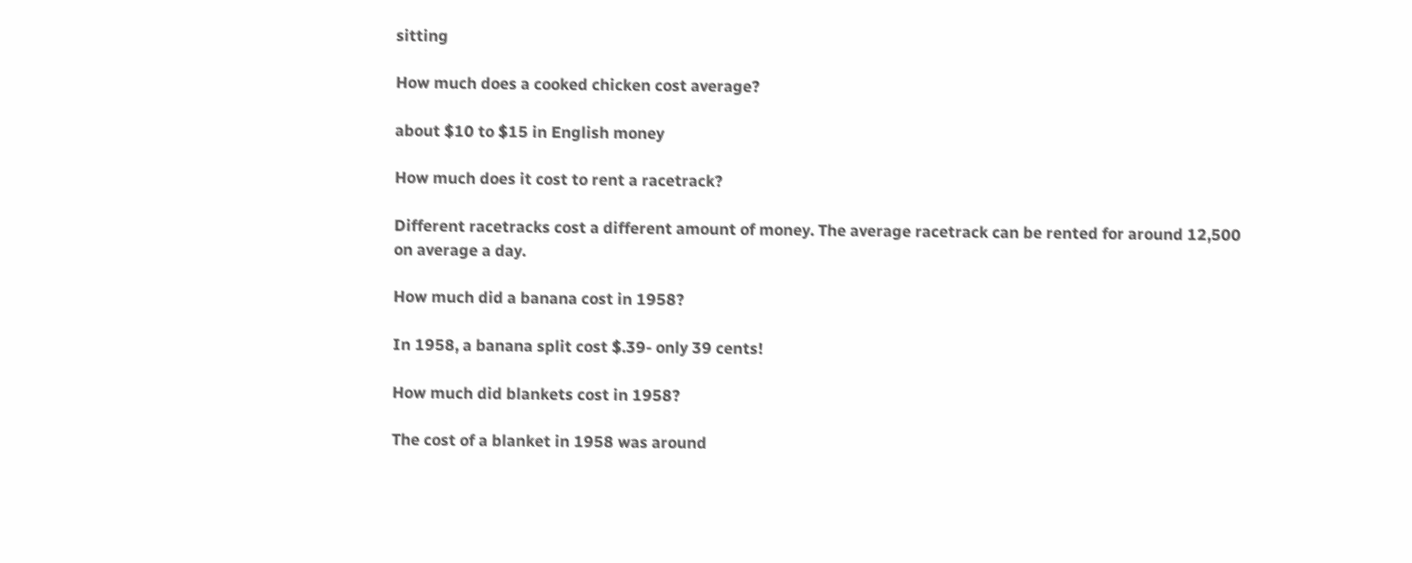sitting

How much does a cooked chicken cost average?

about $10 to $15 in English money

How much does it cost to rent a racetrack?

Different racetracks cost a different amount of money. The average racetrack can be rented for around 12,500 on average a day.

How much did a banana cost in 1958?

In 1958, a banana split cost $.39- only 39 cents!

How much did blankets cost in 1958?

The cost of a blanket in 1958 was around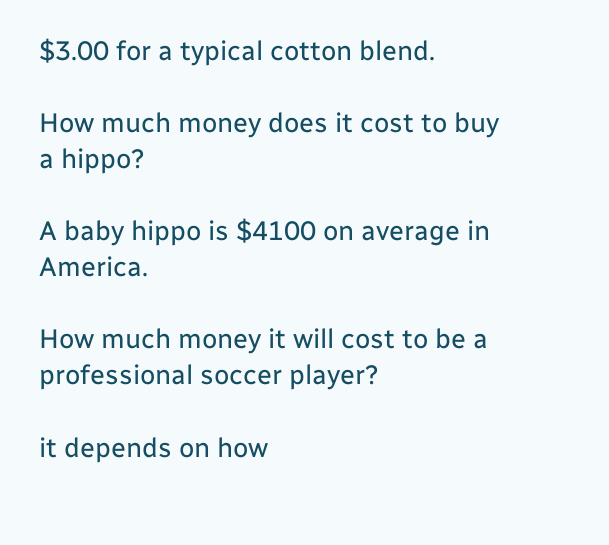$3.00 for a typical cotton blend.

How much money does it cost to buy a hippo?

A baby hippo is $4100 on average in America.

How much money it will cost to be a professional soccer player?

it depends on how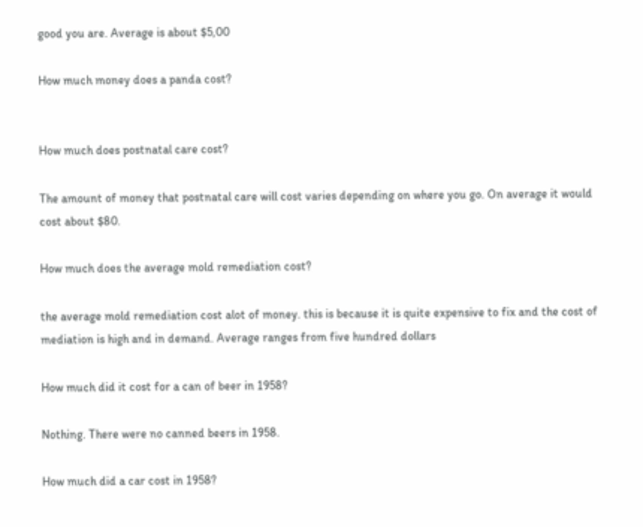good you are. Average is about $5,00

How much money does a panda cost?


How much does postnatal care cost?

The amount of money that postnatal care will cost varies depending on where you go. On average it would cost about $80.

How much does the average mold remediation cost?

the average mold remediation cost alot of money. this is because it is quite expensive to fix and the cost of mediation is high and in demand. Average ranges from five hundred dollars

How much did it cost for a can of beer in 1958?

Nothing. There were no canned beers in 1958.

How much did a car cost in 1958?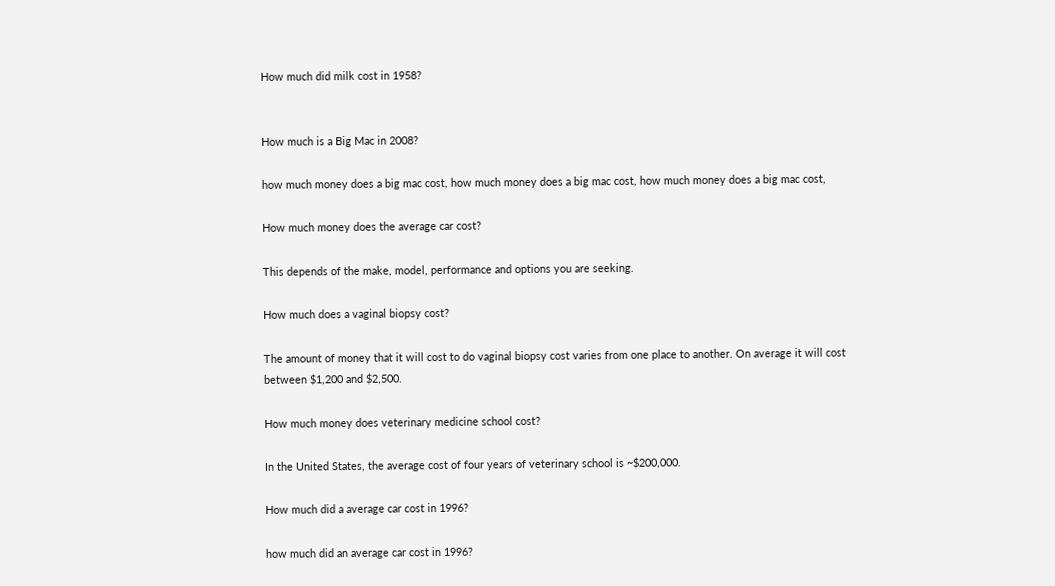How much did milk cost in 1958?


How much is a Big Mac in 2008?

how much money does a big mac cost, how much money does a big mac cost, how much money does a big mac cost,

How much money does the average car cost?

This depends of the make, model, performance and options you are seeking.

How much does a vaginal biopsy cost?

The amount of money that it will cost to do vaginal biopsy cost varies from one place to another. On average it will cost between $1,200 and $2,500.

How much money does veterinary medicine school cost?

In the United States, the average cost of four years of veterinary school is ~$200,000.

How much did a average car cost in 1996?

how much did an average car cost in 1996?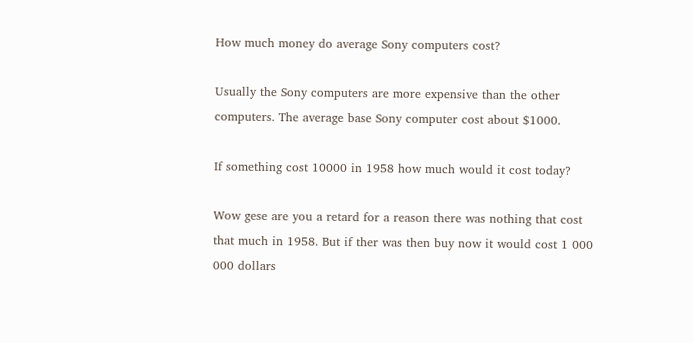How much money do average Sony computers cost?

Usually the Sony computers are more expensive than the other computers. The average base Sony computer cost about $1000.

If something cost 10000 in 1958 how much would it cost today?

Wow gese are you a retard for a reason there was nothing that cost that much in 1958. But if ther was then buy now it would cost 1 000 000 dollars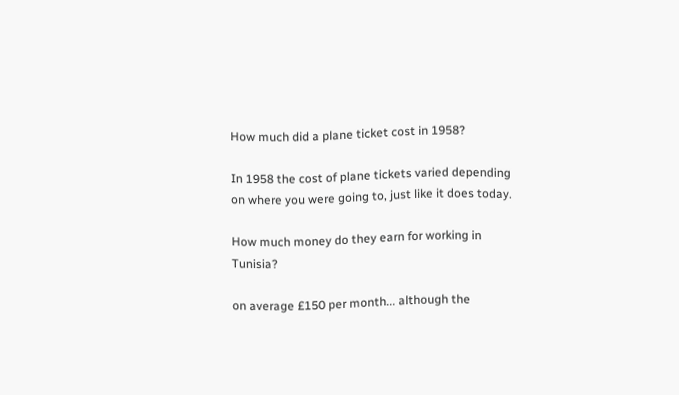How much did a plane ticket cost in 1958?

In 1958 the cost of plane tickets varied depending on where you were going to, just like it does today.

How much money do they earn for working in Tunisia?

on average £150 per month... although the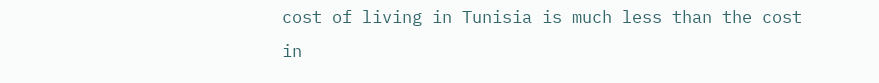cost of living in Tunisia is much less than the cost in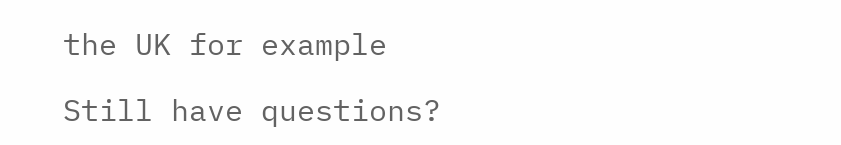the UK for example

Still have questions?